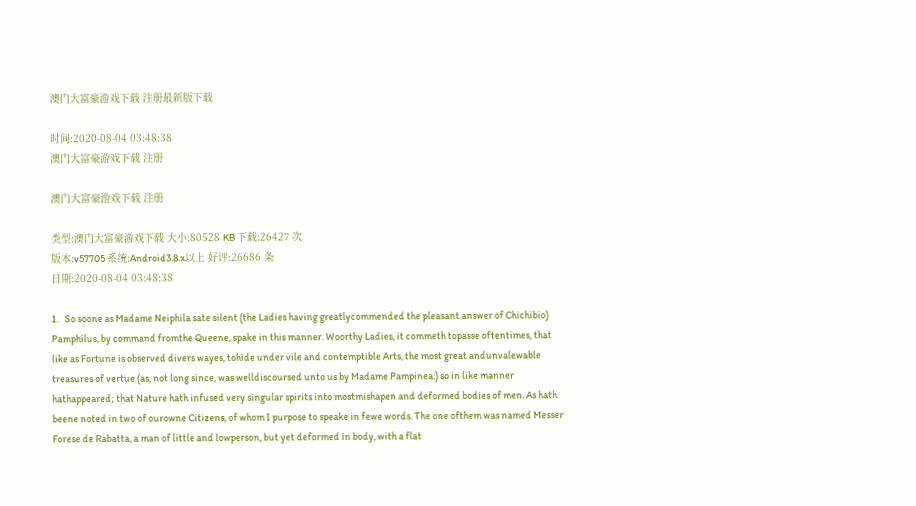澳门大富豪游戏下载 注册最新版下载

时间:2020-08-04 03:48:38
澳门大富豪游戏下载 注册

澳门大富豪游戏下载 注册

类型:澳门大富豪游戏下载 大小:80528 KB 下载:26427 次
版本:v57705 系统:Android3.8.x以上 好评:26686 条
日期:2020-08-04 03:48:38

1.   So soone as Madame Neiphila sate silent (the Ladies having greatlycommended the pleasant answer of Chichibio) Pamphilus, by command fromthe Queene, spake in this manner. Woorthy Ladies, it commeth topasse oftentimes, that like as Fortune is observed divers wayes, tohide under vile and contemptible Arts, the most great andunvalewable treasures of vertue (as, not long since, was welldiscoursed unto us by Madame Pampinea:) so in like manner hathappeared; that Nature hath infused very singular spirits into mostmishapen and deformed bodies of men. As hath beene noted in two of ourowne Citizens, of whom I purpose to speake in fewe words. The one ofthem was named Messer Forese de Rabatta, a man of little and lowperson, but yet deformed in body, with a flat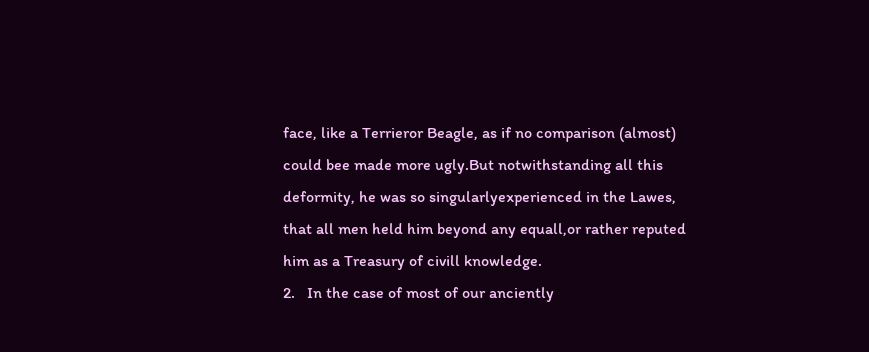face, like a Terrieror Beagle, as if no comparison (almost) could bee made more ugly.But notwithstanding all this deformity, he was so singularlyexperienced in the Lawes, that all men held him beyond any equall,or rather reputed him as a Treasury of civill knowledge.
2.   In the case of most of our anciently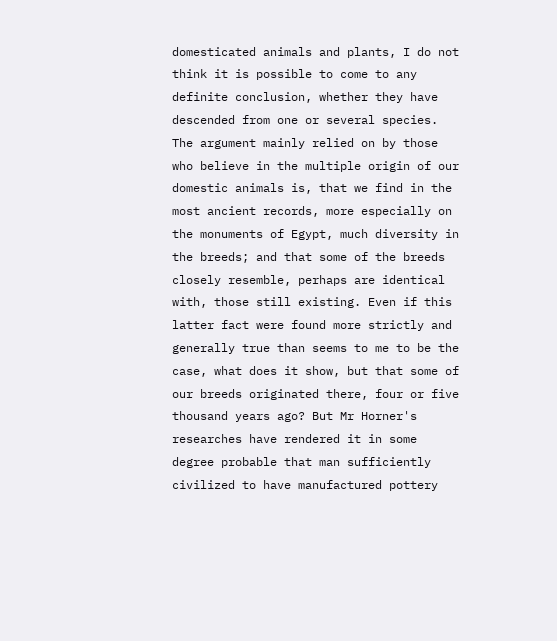domesticated animals and plants, I do not think it is possible to come to any definite conclusion, whether they have descended from one or several species. The argument mainly relied on by those who believe in the multiple origin of our domestic animals is, that we find in the most ancient records, more especially on the monuments of Egypt, much diversity in the breeds; and that some of the breeds closely resemble, perhaps are identical with, those still existing. Even if this latter fact were found more strictly and generally true than seems to me to be the case, what does it show, but that some of our breeds originated there, four or five thousand years ago? But Mr Horner's researches have rendered it in some degree probable that man sufficiently civilized to have manufactured pottery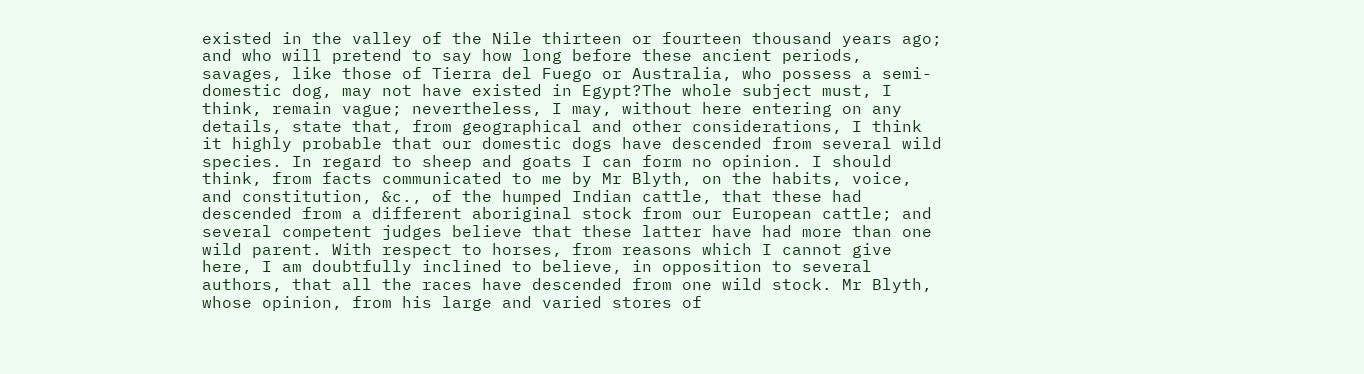existed in the valley of the Nile thirteen or fourteen thousand years ago; and who will pretend to say how long before these ancient periods, savages, like those of Tierra del Fuego or Australia, who possess a semi-domestic dog, may not have existed in Egypt?The whole subject must, I think, remain vague; nevertheless, I may, without here entering on any details, state that, from geographical and other considerations, I think it highly probable that our domestic dogs have descended from several wild species. In regard to sheep and goats I can form no opinion. I should think, from facts communicated to me by Mr Blyth, on the habits, voice, and constitution, &c., of the humped Indian cattle, that these had descended from a different aboriginal stock from our European cattle; and several competent judges believe that these latter have had more than one wild parent. With respect to horses, from reasons which I cannot give here, I am doubtfully inclined to believe, in opposition to several authors, that all the races have descended from one wild stock. Mr Blyth, whose opinion, from his large and varied stores of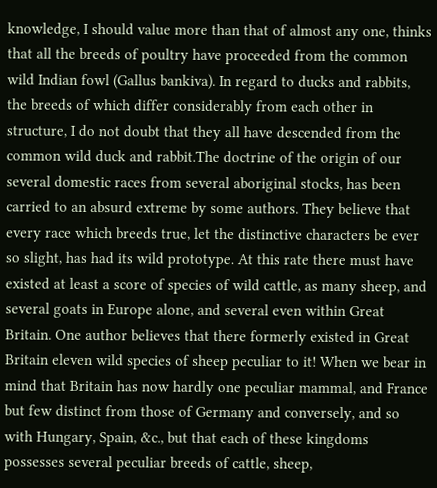knowledge, I should value more than that of almost any one, thinks that all the breeds of poultry have proceeded from the common wild Indian fowl (Gallus bankiva). In regard to ducks and rabbits, the breeds of which differ considerably from each other in structure, I do not doubt that they all have descended from the common wild duck and rabbit.The doctrine of the origin of our several domestic races from several aboriginal stocks, has been carried to an absurd extreme by some authors. They believe that every race which breeds true, let the distinctive characters be ever so slight, has had its wild prototype. At this rate there must have existed at least a score of species of wild cattle, as many sheep, and several goats in Europe alone, and several even within Great Britain. One author believes that there formerly existed in Great Britain eleven wild species of sheep peculiar to it! When we bear in mind that Britain has now hardly one peculiar mammal, and France but few distinct from those of Germany and conversely, and so with Hungary, Spain, &c., but that each of these kingdoms possesses several peculiar breeds of cattle, sheep,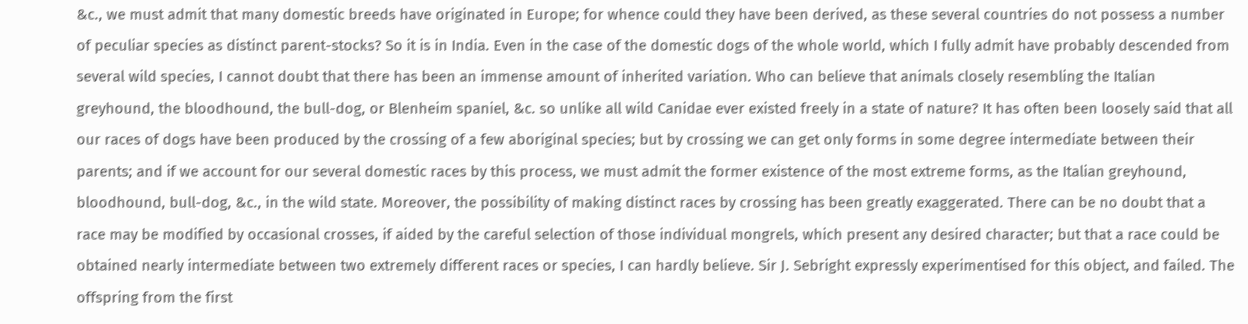&c., we must admit that many domestic breeds have originated in Europe; for whence could they have been derived, as these several countries do not possess a number of peculiar species as distinct parent-stocks? So it is in India. Even in the case of the domestic dogs of the whole world, which I fully admit have probably descended from several wild species, I cannot doubt that there has been an immense amount of inherited variation. Who can believe that animals closely resembling the Italian greyhound, the bloodhound, the bull-dog, or Blenheim spaniel, &c. so unlike all wild Canidae ever existed freely in a state of nature? It has often been loosely said that all our races of dogs have been produced by the crossing of a few aboriginal species; but by crossing we can get only forms in some degree intermediate between their parents; and if we account for our several domestic races by this process, we must admit the former existence of the most extreme forms, as the Italian greyhound, bloodhound, bull-dog, &c., in the wild state. Moreover, the possibility of making distinct races by crossing has been greatly exaggerated. There can be no doubt that a race may be modified by occasional crosses, if aided by the careful selection of those individual mongrels, which present any desired character; but that a race could be obtained nearly intermediate between two extremely different races or species, I can hardly believe. Sir J. Sebright expressly experimentised for this object, and failed. The offspring from the first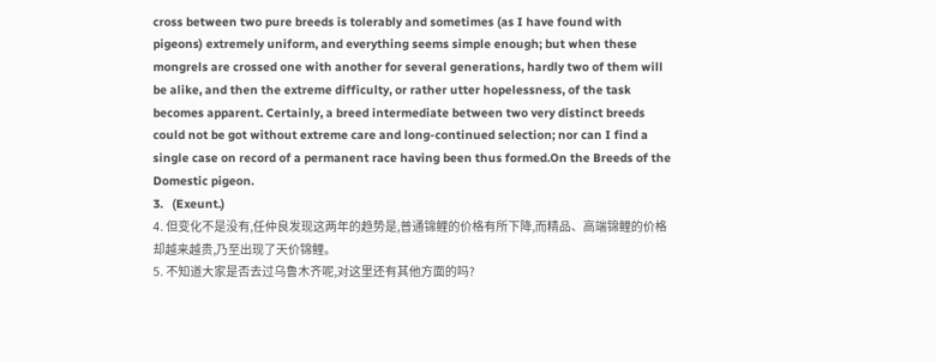cross between two pure breeds is tolerably and sometimes (as I have found with pigeons) extremely uniform, and everything seems simple enough; but when these mongrels are crossed one with another for several generations, hardly two of them will be alike, and then the extreme difficulty, or rather utter hopelessness, of the task becomes apparent. Certainly, a breed intermediate between two very distinct breeds could not be got without extreme care and long-continued selection; nor can I find a single case on record of a permanent race having been thus formed.On the Breeds of the Domestic pigeon.
3.   (Exeunt.)
4. 但变化不是没有,任仲良发现这两年的趋势是,普通锦鲤的价格有所下降,而精品、高端锦鲤的价格却越来越贵,乃至出现了天价锦鲤。
5. 不知道大家是否去过乌鲁木齐呢,对这里还有其他方面的吗?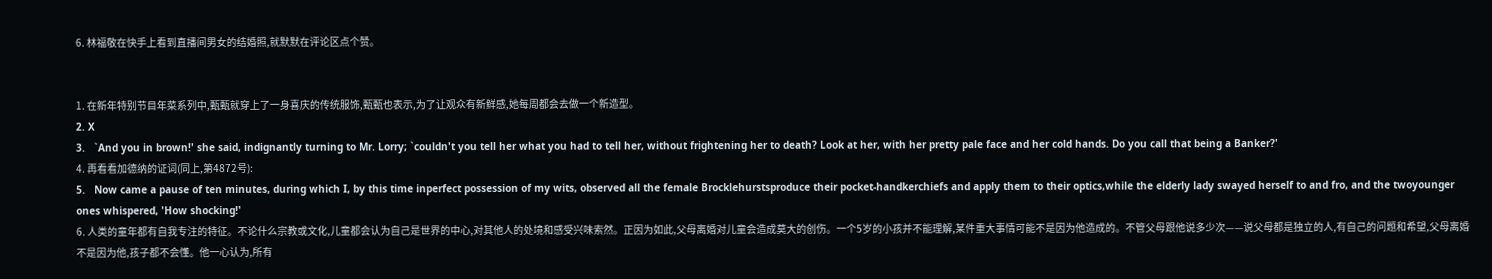6. 林福敬在快手上看到直播间男女的结婚照,就默默在评论区点个赞。


1. 在新年特别节目年菜系列中,甄甄就穿上了一身喜庆的传统服饰,甄甄也表示,为了让观众有新鲜感,她每周都会去做一个新造型。
2. X
3.   `And you in brown!' she said, indignantly turning to Mr. Lorry; `couldn't you tell her what you had to tell her, without frightening her to death? Look at her, with her pretty pale face and her cold hands. Do you call that being a Banker?'
4. 再看看加德纳的证词(同上,第4872号):
5.   Now came a pause of ten minutes, during which I, by this time inperfect possession of my wits, observed all the female Brocklehurstsproduce their pocket-handkerchiefs and apply them to their optics,while the elderly lady swayed herself to and fro, and the twoyounger ones whispered, 'How shocking!'
6. 人类的童年都有自我专注的特征。不论什么宗教或文化,儿童都会认为自己是世界的中心,对其他人的处境和感受兴味索然。正因为如此,父母离婚对儿童会造成莫大的创伤。一个5岁的小孩并不能理解,某件重大事情可能不是因为他造成的。不管父母跟他说多少次——说父母都是独立的人,有自己的问题和希望,父母离婚不是因为他,孩子都不会懂。他一心认为,所有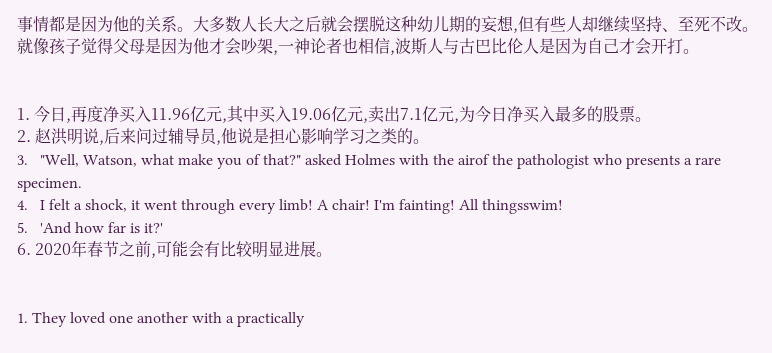事情都是因为他的关系。大多数人长大之后就会摆脱这种幼儿期的妄想,但有些人却继续坚持、至死不改。就像孩子觉得父母是因为他才会吵架,一神论者也相信,波斯人与古巴比伦人是因为自己才会开打。


1. 今日,再度净买入11.96亿元,其中买入19.06亿元,卖出7.1亿元,为今日净买入最多的股票。
2. 赵洪明说,后来问过辅导员,他说是担心影响学习之类的。
3.   "Well, Watson, what make you of that?" asked Holmes with the airof the pathologist who presents a rare specimen.
4.   I felt a shock, it went through every limb! A chair! I'm fainting! All thingsswim!
5.   'And how far is it?'
6. 2020年春节之前,可能会有比较明显进展。


1. They loved one another with a practically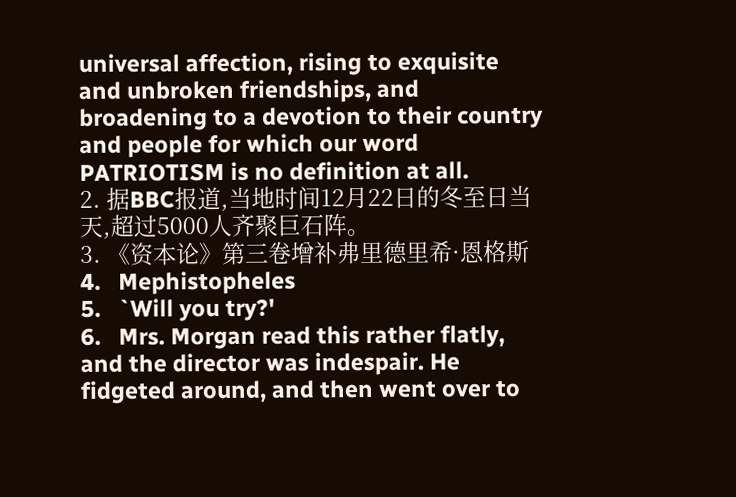universal affection, rising to exquisite and unbroken friendships, and broadening to a devotion to their country and people for which our word PATRIOTISM is no definition at all.
2. 据BBC报道,当地时间12月22日的冬至日当天,超过5000人齐聚巨石阵。
3. 《资本论》第三卷增补弗里德里希·恩格斯
4.   Mephistopheles
5.   `Will you try?'
6.   Mrs. Morgan read this rather flatly, and the director was indespair. He fidgeted around, and then went over to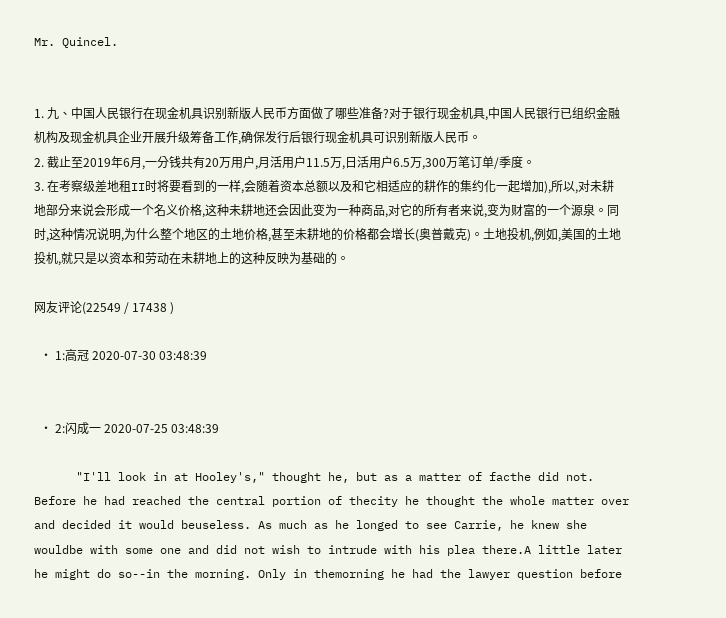Mr. Quincel.


1. 九、中国人民银行在现金机具识别新版人民币方面做了哪些准备?对于银行现金机具,中国人民银行已组织金融机构及现金机具企业开展升级筹备工作,确保发行后银行现金机具可识别新版人民币。
2. 截止至2019年6月,一分钱共有20万用户,月活用户11.5万,日活用户6.5万,300万笔订单/季度。
3. 在考察级差地租II时将要看到的一样,会随着资本总额以及和它相适应的耕作的集约化一起增加),所以,对未耕地部分来说会形成一个名义价格,这种未耕地还会因此变为一种商品,对它的所有者来说,变为财富的一个源泉。同时,这种情况说明,为什么整个地区的土地价格,甚至未耕地的价格都会增长(奥普戴克)。土地投机,例如,美国的土地投机,就只是以资本和劳动在未耕地上的这种反映为基础的。

网友评论(22549 / 17438 )

  • 1:高冠 2020-07-30 03:48:39


  • 2:闪成一 2020-07-25 03:48:39

      "I'll look in at Hooley's," thought he, but as a matter of facthe did not. Before he had reached the central portion of thecity he thought the whole matter over and decided it would beuseless. As much as he longed to see Carrie, he knew she wouldbe with some one and did not wish to intrude with his plea there.A little later he might do so--in the morning. Only in themorning he had the lawyer question before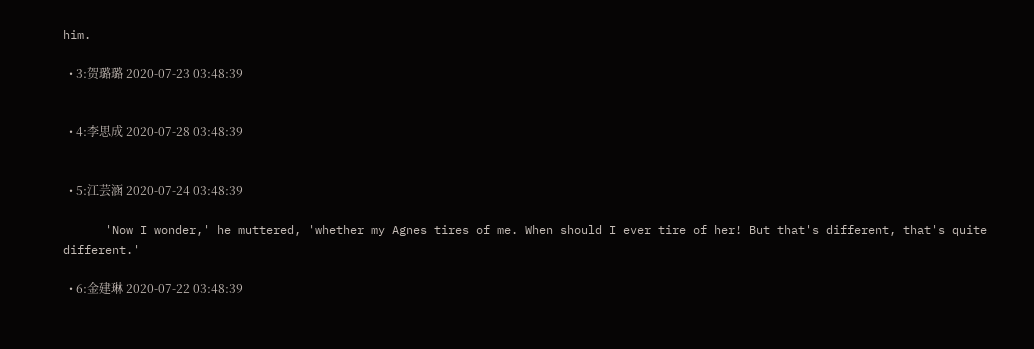him.

  • 3:贺璐璐 2020-07-23 03:48:39


  • 4:李思成 2020-07-28 03:48:39


  • 5:江芸涵 2020-07-24 03:48:39

      'Now I wonder,' he muttered, 'whether my Agnes tires of me. When should I ever tire of her! But that's different, that's quite different.'

  • 6:金建琳 2020-07-22 03:48:39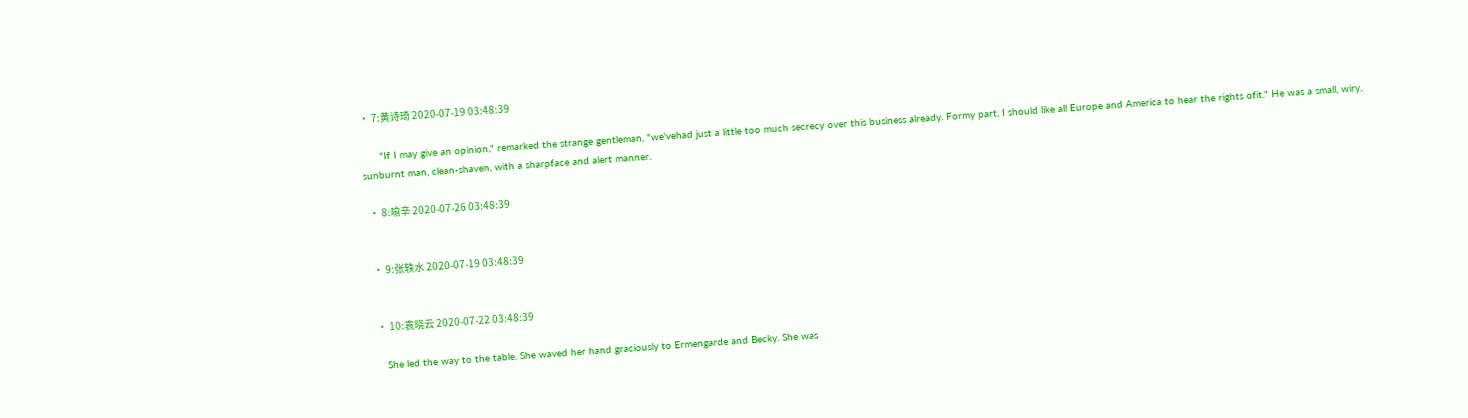• 7:黄诗琦 2020-07-19 03:48:39

      "If I may give an opinion," remarked the strange gentleman, "we'vehad just a little too much secrecy over this business already. Formy part, I should like all Europe and America to hear the rights ofit." He was a small, wiry, sunburnt man, clean-shaven, with a sharpface and alert manner.

  • 8:喻辛 2020-07-26 03:48:39


  • 9:张轶水 2020-07-19 03:48:39


  • 10:袁晓云 2020-07-22 03:48:39

    She led the way to the table. She waved her hand graciously to Ermengarde and Becky. She was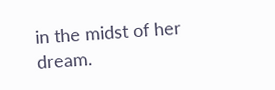in the midst of her dream.